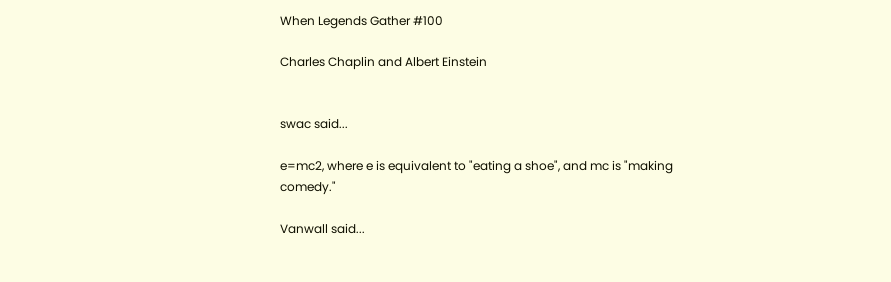When Legends Gather #100

Charles Chaplin and Albert Einstein


swac said...

e=mc2, where e is equivalent to "eating a shoe", and mc is "making comedy."

Vanwall said...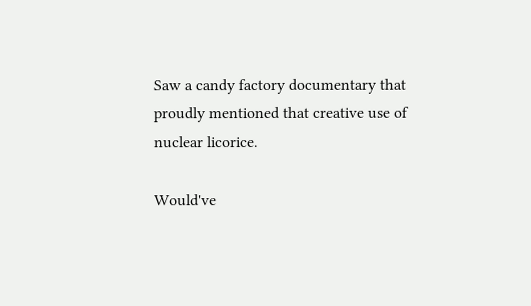Saw a candy factory documentary that proudly mentioned that creative use of nuclear licorice.

Would've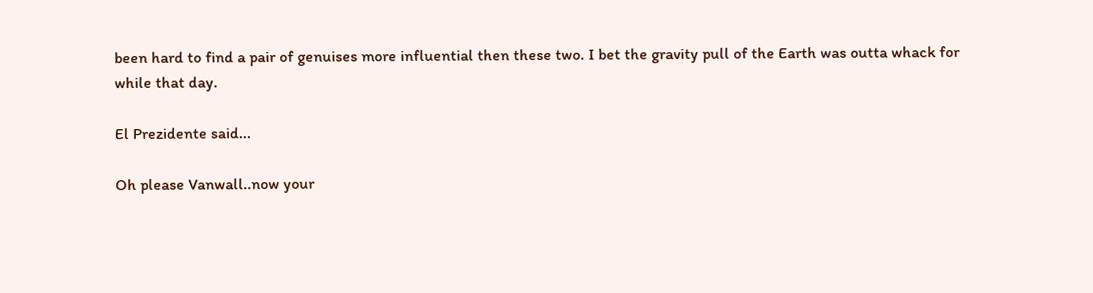been hard to find a pair of genuises more influential then these two. I bet the gravity pull of the Earth was outta whack for while that day.

El Prezidente said...

Oh please Vanwall..now your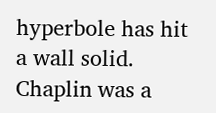hyperbole has hit a wall solid. Chaplin was a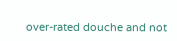over-rated douche and not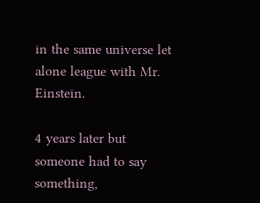in the same universe let alone league with Mr. Einstein.

4 years later but someone had to say something,